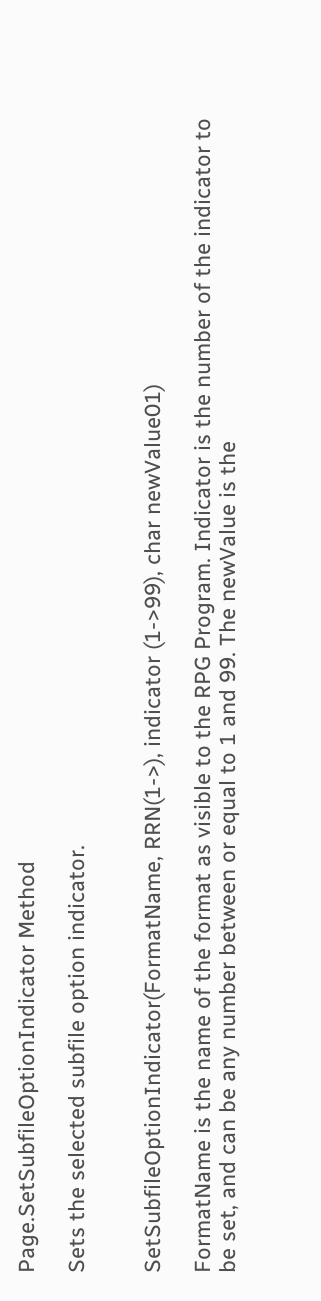Page.SetSubfileOptionIndicator Method

Sets the selected subfile option indicator.


SetSubfileOptionIndicator(FormatName, RRN(1->), indicator (1->99), char newValue01)

FormatName is the name of the format as visible to the RPG Program. Indicator is the number of the indicator to be set, and can be any number between or equal to 1 and 99. The newValue is the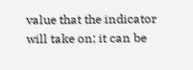value that the indicator will take on; it can be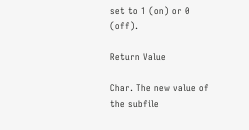set to 1 (on) or 0 (off).

Return Value

Char. The new value of the subfile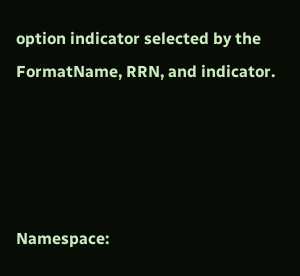option indicator selected by the FormatName, RRN, and indicator.




Namespace: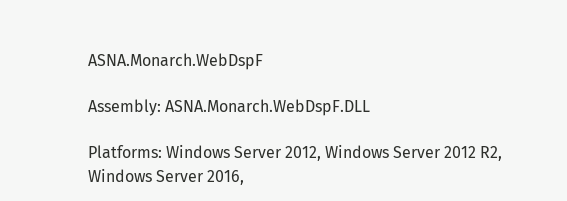ASNA.Monarch.WebDspF

Assembly: ASNA.Monarch.WebDspF.DLL

Platforms: Windows Server 2012, Windows Server 2012 R2, Windows Server 2016,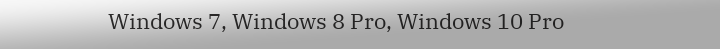Windows 7, Windows 8 Pro, Windows 10 Pro